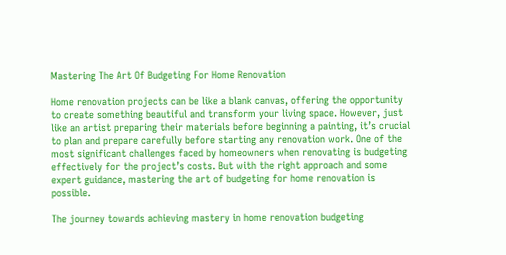Mastering The Art Of Budgeting For Home Renovation

Home renovation projects can be like a blank canvas, offering the opportunity to create something beautiful and transform your living space. However, just like an artist preparing their materials before beginning a painting, it’s crucial to plan and prepare carefully before starting any renovation work. One of the most significant challenges faced by homeowners when renovating is budgeting effectively for the project’s costs. But with the right approach and some expert guidance, mastering the art of budgeting for home renovation is possible.

The journey towards achieving mastery in home renovation budgeting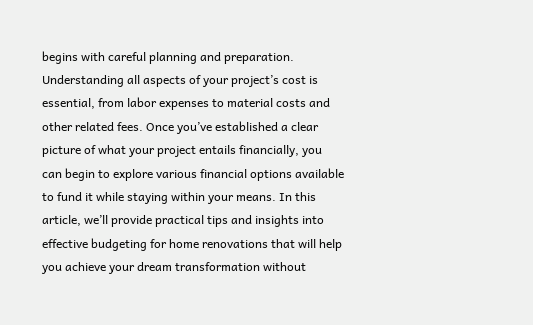begins with careful planning and preparation. Understanding all aspects of your project’s cost is essential, from labor expenses to material costs and other related fees. Once you’ve established a clear picture of what your project entails financially, you can begin to explore various financial options available to fund it while staying within your means. In this article, we’ll provide practical tips and insights into effective budgeting for home renovations that will help you achieve your dream transformation without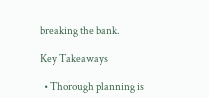breaking the bank.

Key Takeaways

  • Thorough planning is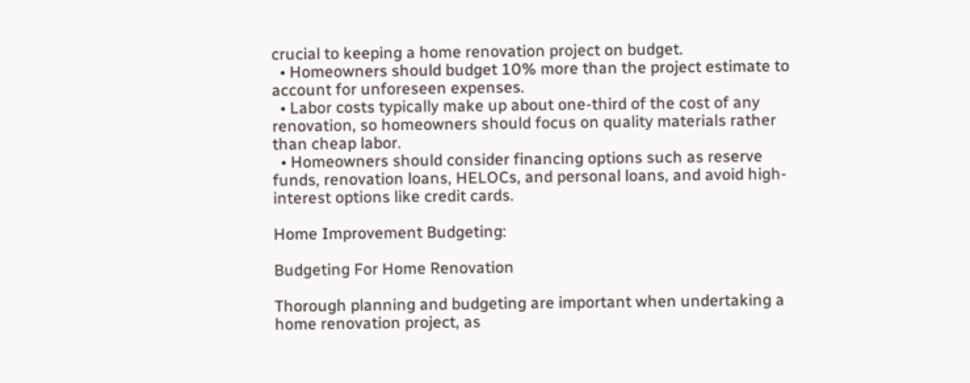crucial to keeping a home renovation project on budget.
  • Homeowners should budget 10% more than the project estimate to account for unforeseen expenses.
  • Labor costs typically make up about one-third of the cost of any renovation, so homeowners should focus on quality materials rather than cheap labor.
  • Homeowners should consider financing options such as reserve funds, renovation loans, HELOCs, and personal loans, and avoid high-interest options like credit cards.

Home Improvement Budgeting:

Budgeting For Home Renovation

Thorough planning and budgeting are important when undertaking a home renovation project, as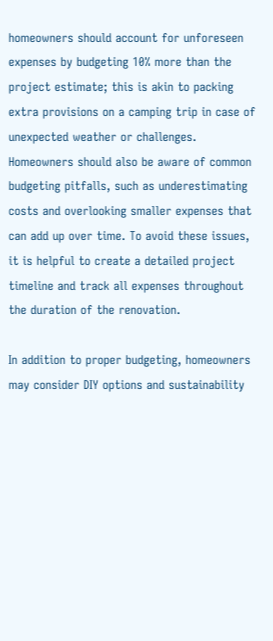homeowners should account for unforeseen expenses by budgeting 10% more than the project estimate; this is akin to packing extra provisions on a camping trip in case of unexpected weather or challenges. Homeowners should also be aware of common budgeting pitfalls, such as underestimating costs and overlooking smaller expenses that can add up over time. To avoid these issues, it is helpful to create a detailed project timeline and track all expenses throughout the duration of the renovation.

In addition to proper budgeting, homeowners may consider DIY options and sustainability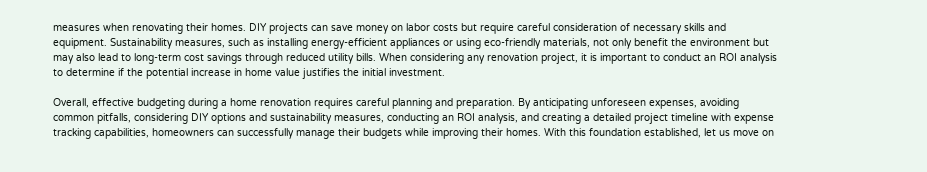measures when renovating their homes. DIY projects can save money on labor costs but require careful consideration of necessary skills and equipment. Sustainability measures, such as installing energy-efficient appliances or using eco-friendly materials, not only benefit the environment but may also lead to long-term cost savings through reduced utility bills. When considering any renovation project, it is important to conduct an ROI analysis to determine if the potential increase in home value justifies the initial investment.

Overall, effective budgeting during a home renovation requires careful planning and preparation. By anticipating unforeseen expenses, avoiding common pitfalls, considering DIY options and sustainability measures, conducting an ROI analysis, and creating a detailed project timeline with expense tracking capabilities, homeowners can successfully manage their budgets while improving their homes. With this foundation established, let us move on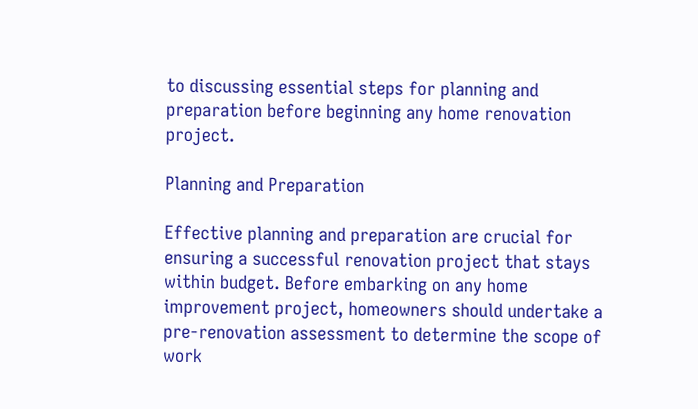to discussing essential steps for planning and preparation before beginning any home renovation project.

Planning and Preparation

Effective planning and preparation are crucial for ensuring a successful renovation project that stays within budget. Before embarking on any home improvement project, homeowners should undertake a pre-renovation assessment to determine the scope of work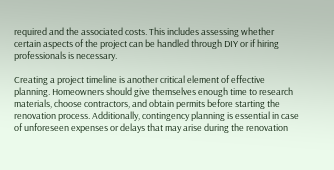required and the associated costs. This includes assessing whether certain aspects of the project can be handled through DIY or if hiring professionals is necessary.

Creating a project timeline is another critical element of effective planning. Homeowners should give themselves enough time to research materials, choose contractors, and obtain permits before starting the renovation process. Additionally, contingency planning is essential in case of unforeseen expenses or delays that may arise during the renovation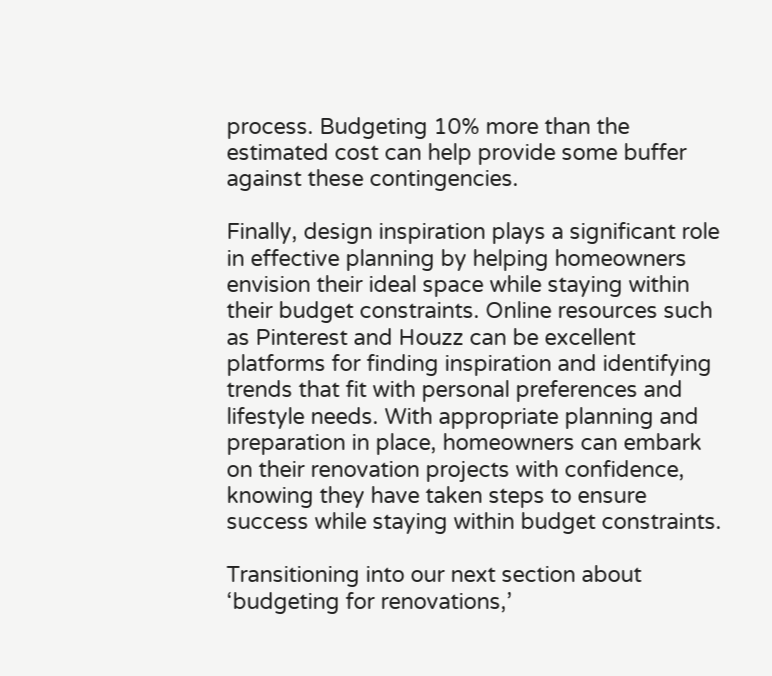process. Budgeting 10% more than the estimated cost can help provide some buffer against these contingencies.

Finally, design inspiration plays a significant role in effective planning by helping homeowners envision their ideal space while staying within their budget constraints. Online resources such as Pinterest and Houzz can be excellent platforms for finding inspiration and identifying trends that fit with personal preferences and lifestyle needs. With appropriate planning and preparation in place, homeowners can embark on their renovation projects with confidence, knowing they have taken steps to ensure success while staying within budget constraints.

Transitioning into our next section about ‘budgeting for renovations,’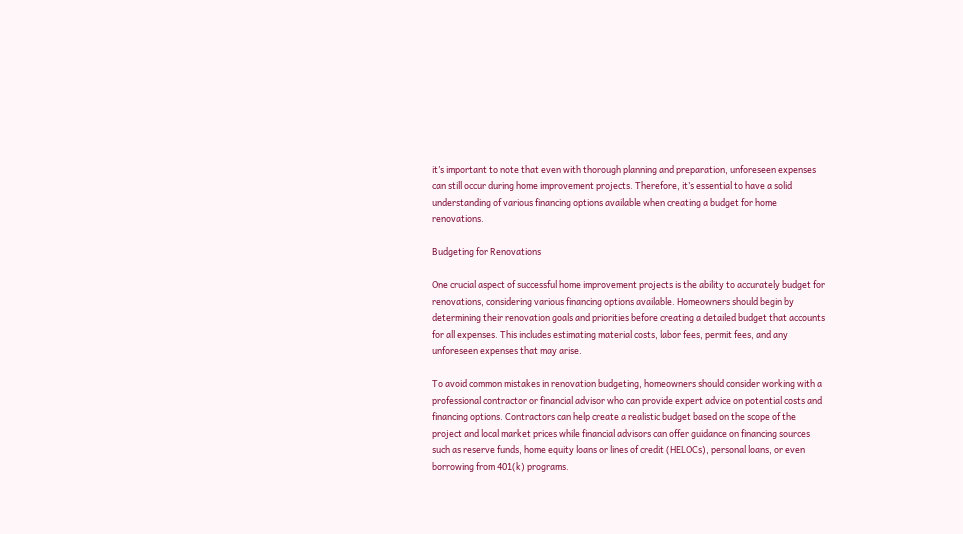it’s important to note that even with thorough planning and preparation, unforeseen expenses can still occur during home improvement projects. Therefore, it’s essential to have a solid understanding of various financing options available when creating a budget for home renovations.

Budgeting for Renovations

One crucial aspect of successful home improvement projects is the ability to accurately budget for renovations, considering various financing options available. Homeowners should begin by determining their renovation goals and priorities before creating a detailed budget that accounts for all expenses. This includes estimating material costs, labor fees, permit fees, and any unforeseen expenses that may arise.

To avoid common mistakes in renovation budgeting, homeowners should consider working with a professional contractor or financial advisor who can provide expert advice on potential costs and financing options. Contractors can help create a realistic budget based on the scope of the project and local market prices while financial advisors can offer guidance on financing sources such as reserve funds, home equity loans or lines of credit (HELOCs), personal loans, or even borrowing from 401(k) programs.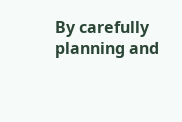By carefully planning and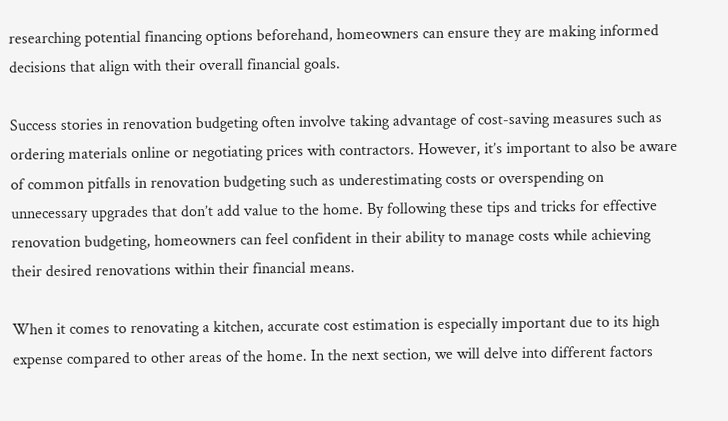researching potential financing options beforehand, homeowners can ensure they are making informed decisions that align with their overall financial goals.

Success stories in renovation budgeting often involve taking advantage of cost-saving measures such as ordering materials online or negotiating prices with contractors. However, it’s important to also be aware of common pitfalls in renovation budgeting such as underestimating costs or overspending on unnecessary upgrades that don’t add value to the home. By following these tips and tricks for effective renovation budgeting, homeowners can feel confident in their ability to manage costs while achieving their desired renovations within their financial means.

When it comes to renovating a kitchen, accurate cost estimation is especially important due to its high expense compared to other areas of the home. In the next section, we will delve into different factors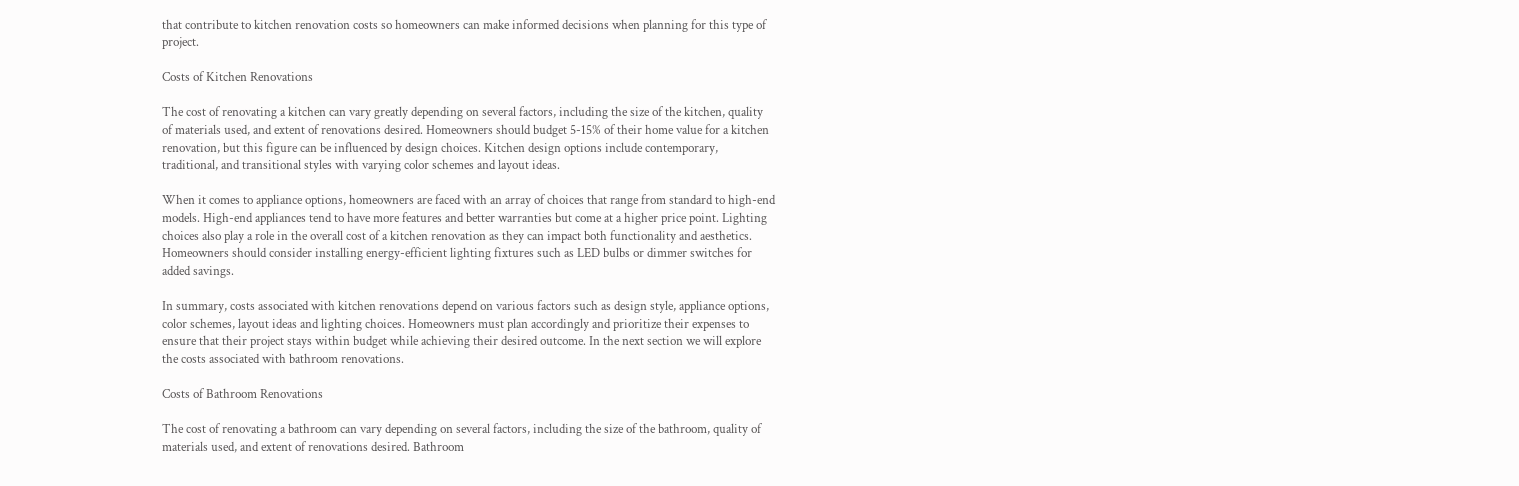that contribute to kitchen renovation costs so homeowners can make informed decisions when planning for this type of project.

Costs of Kitchen Renovations

The cost of renovating a kitchen can vary greatly depending on several factors, including the size of the kitchen, quality of materials used, and extent of renovations desired. Homeowners should budget 5-15% of their home value for a kitchen renovation, but this figure can be influenced by design choices. Kitchen design options include contemporary, traditional, and transitional styles with varying color schemes and layout ideas.

When it comes to appliance options, homeowners are faced with an array of choices that range from standard to high-end models. High-end appliances tend to have more features and better warranties but come at a higher price point. Lighting choices also play a role in the overall cost of a kitchen renovation as they can impact both functionality and aesthetics. Homeowners should consider installing energy-efficient lighting fixtures such as LED bulbs or dimmer switches for added savings.

In summary, costs associated with kitchen renovations depend on various factors such as design style, appliance options, color schemes, layout ideas and lighting choices. Homeowners must plan accordingly and prioritize their expenses to ensure that their project stays within budget while achieving their desired outcome. In the next section we will explore the costs associated with bathroom renovations.

Costs of Bathroom Renovations

The cost of renovating a bathroom can vary depending on several factors, including the size of the bathroom, quality of materials used, and extent of renovations desired. Bathroom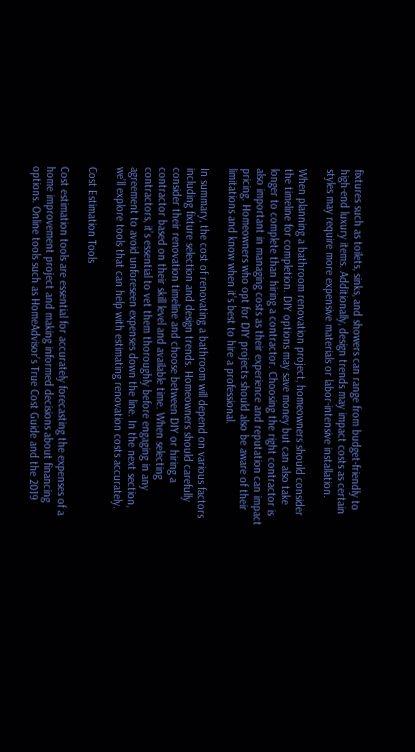fixtures such as toilets, sinks, and showers can range from budget-friendly to high-end luxury items. Additionally, design trends may impact costs as certain styles may require more expensive materials or labor-intensive installation.

When planning a bathroom renovation project, homeowners should consider the timeline for completion. DIY options may save money but can also take longer to complete than hiring a contractor. Choosing the right contractor is also important in managing costs as their experience and reputation can impact pricing. Homeowners who opt for DIY projects should also be aware of their limitations and know when it’s best to hire a professional.

In summary, the cost of renovating a bathroom will depend on various factors including fixture selection and design trends. Homeowners should carefully consider their renovation timeline and choose between DIY or hiring a contractor based on their skill level and available time. When selecting contractors, it’s essential to vet them thoroughly before engaging in any agreement to avoid unforeseen expenses down the line. In the next section, we’ll explore tools that can help with estimating renovation costs accurately.

Cost Estimation Tools

Cost estimation tools are essential for accurately forecasting the expenses of a home improvement project and making informed decisions about financing options. Online tools such as HomeAdvisor’s True Cost Guide and the 2019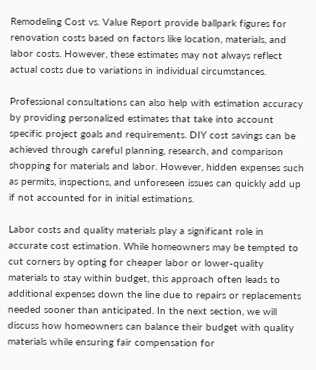Remodeling Cost vs. Value Report provide ballpark figures for renovation costs based on factors like location, materials, and labor costs. However, these estimates may not always reflect actual costs due to variations in individual circumstances.

Professional consultations can also help with estimation accuracy by providing personalized estimates that take into account specific project goals and requirements. DIY cost savings can be achieved through careful planning, research, and comparison shopping for materials and labor. However, hidden expenses such as permits, inspections, and unforeseen issues can quickly add up if not accounted for in initial estimations.

Labor costs and quality materials play a significant role in accurate cost estimation. While homeowners may be tempted to cut corners by opting for cheaper labor or lower-quality materials to stay within budget, this approach often leads to additional expenses down the line due to repairs or replacements needed sooner than anticipated. In the next section, we will discuss how homeowners can balance their budget with quality materials while ensuring fair compensation for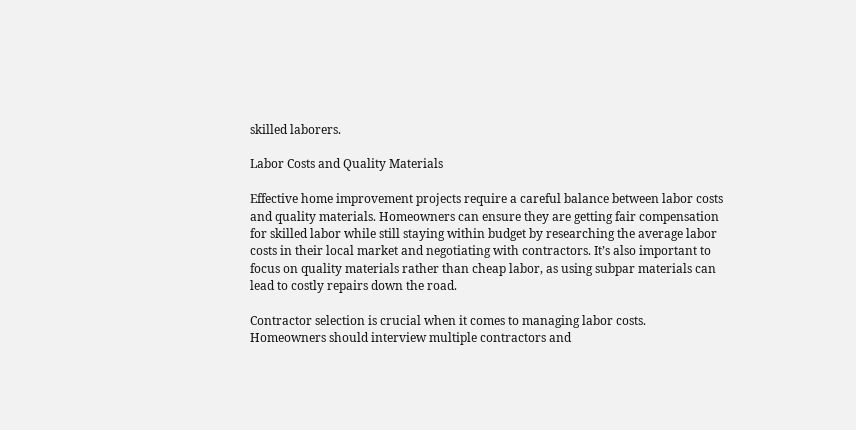skilled laborers.

Labor Costs and Quality Materials

Effective home improvement projects require a careful balance between labor costs and quality materials. Homeowners can ensure they are getting fair compensation for skilled labor while still staying within budget by researching the average labor costs in their local market and negotiating with contractors. It’s also important to focus on quality materials rather than cheap labor, as using subpar materials can lead to costly repairs down the road.

Contractor selection is crucial when it comes to managing labor costs. Homeowners should interview multiple contractors and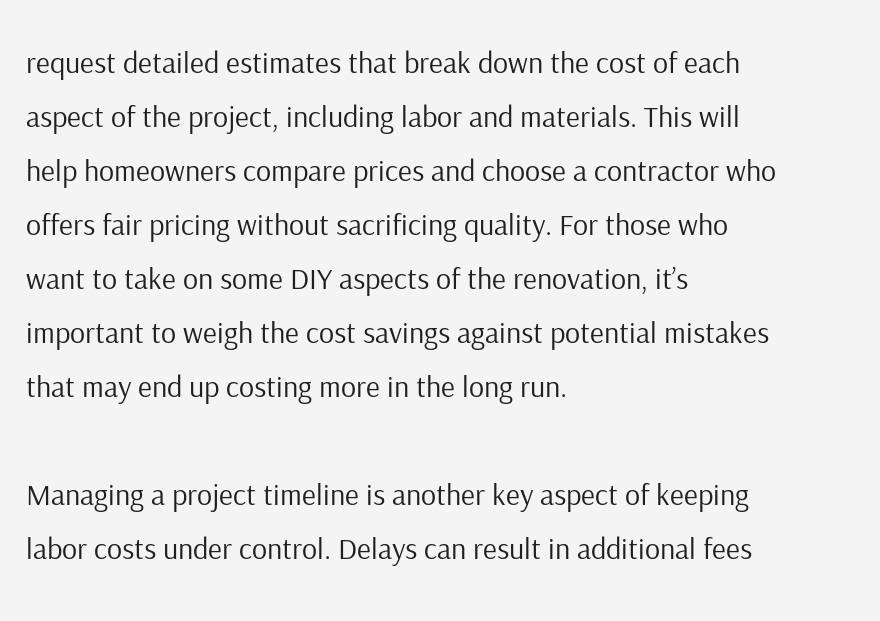request detailed estimates that break down the cost of each aspect of the project, including labor and materials. This will help homeowners compare prices and choose a contractor who offers fair pricing without sacrificing quality. For those who want to take on some DIY aspects of the renovation, it’s important to weigh the cost savings against potential mistakes that may end up costing more in the long run.

Managing a project timeline is another key aspect of keeping labor costs under control. Delays can result in additional fees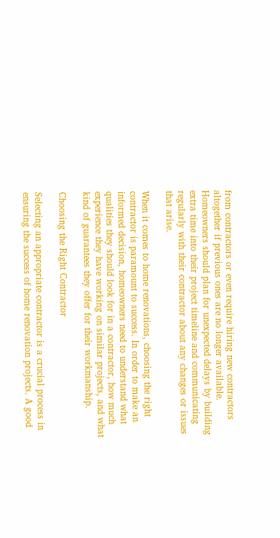from contractors or even require hiring new contractors altogether if previous ones are no longer available. Homeowners should plan for unexpected delays by building extra time into their project timeline and communicating regularly with their contractor about any changes or issues that arise.

When it comes to home renovations, choosing the right contractor is paramount to success. In order to make an informed decision, homeowners need to understand what qualities they should look for in a contractor, how much experience they have working on similar projects, and what kind of guarantees they offer for their workmanship.

Choosing the Right Contractor

Selecting an appropriate contractor is a crucial process in ensuring the success of home renovation projects. A good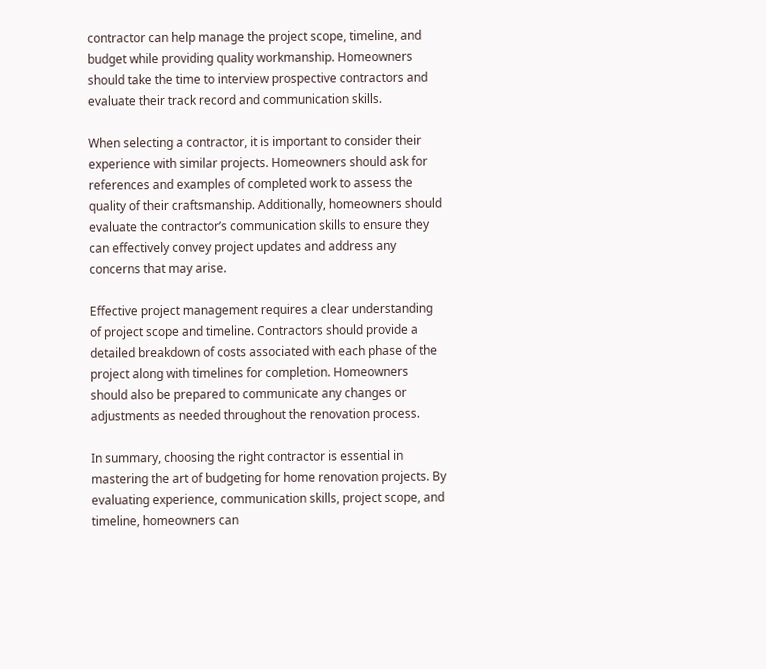contractor can help manage the project scope, timeline, and budget while providing quality workmanship. Homeowners should take the time to interview prospective contractors and evaluate their track record and communication skills.

When selecting a contractor, it is important to consider their experience with similar projects. Homeowners should ask for references and examples of completed work to assess the quality of their craftsmanship. Additionally, homeowners should evaluate the contractor’s communication skills to ensure they can effectively convey project updates and address any concerns that may arise.

Effective project management requires a clear understanding of project scope and timeline. Contractors should provide a detailed breakdown of costs associated with each phase of the project along with timelines for completion. Homeowners should also be prepared to communicate any changes or adjustments as needed throughout the renovation process.

In summary, choosing the right contractor is essential in mastering the art of budgeting for home renovation projects. By evaluating experience, communication skills, project scope, and timeline, homeowners can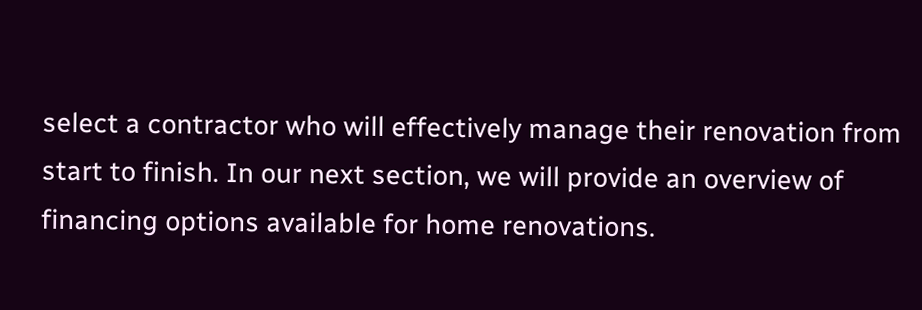select a contractor who will effectively manage their renovation from start to finish. In our next section, we will provide an overview of financing options available for home renovations.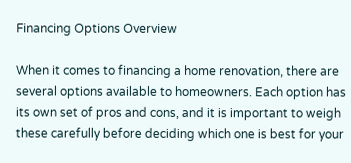Financing Options Overview

When it comes to financing a home renovation, there are several options available to homeowners. Each option has its own set of pros and cons, and it is important to weigh these carefully before deciding which one is best for your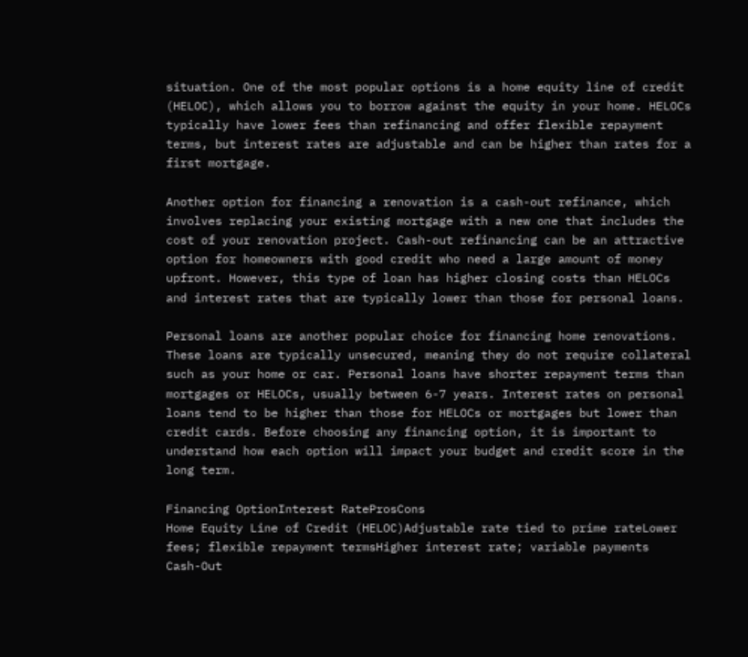situation. One of the most popular options is a home equity line of credit (HELOC), which allows you to borrow against the equity in your home. HELOCs typically have lower fees than refinancing and offer flexible repayment terms, but interest rates are adjustable and can be higher than rates for a first mortgage.

Another option for financing a renovation is a cash-out refinance, which involves replacing your existing mortgage with a new one that includes the cost of your renovation project. Cash-out refinancing can be an attractive option for homeowners with good credit who need a large amount of money upfront. However, this type of loan has higher closing costs than HELOCs and interest rates that are typically lower than those for personal loans.

Personal loans are another popular choice for financing home renovations. These loans are typically unsecured, meaning they do not require collateral such as your home or car. Personal loans have shorter repayment terms than mortgages or HELOCs, usually between 6-7 years. Interest rates on personal loans tend to be higher than those for HELOCs or mortgages but lower than credit cards. Before choosing any financing option, it is important to understand how each option will impact your budget and credit score in the long term.

Financing OptionInterest RateProsCons
Home Equity Line of Credit (HELOC)Adjustable rate tied to prime rateLower fees; flexible repayment termsHigher interest rate; variable payments
Cash-Out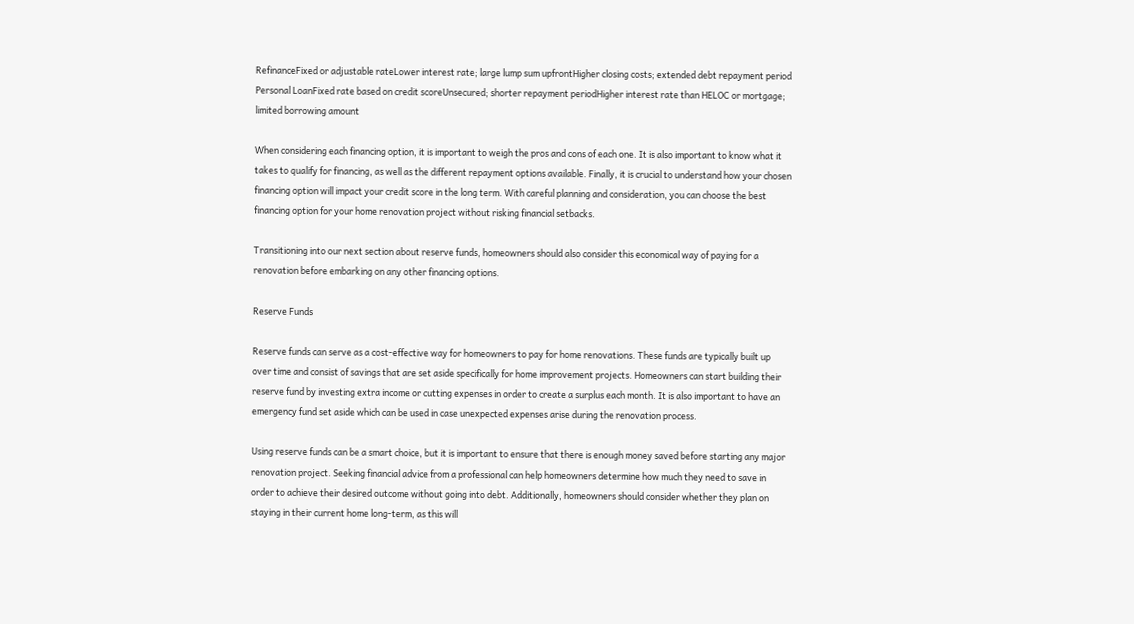RefinanceFixed or adjustable rateLower interest rate; large lump sum upfrontHigher closing costs; extended debt repayment period
Personal LoanFixed rate based on credit scoreUnsecured; shorter repayment periodHigher interest rate than HELOC or mortgage; limited borrowing amount

When considering each financing option, it is important to weigh the pros and cons of each one. It is also important to know what it takes to qualify for financing, as well as the different repayment options available. Finally, it is crucial to understand how your chosen financing option will impact your credit score in the long term. With careful planning and consideration, you can choose the best financing option for your home renovation project without risking financial setbacks.

Transitioning into our next section about reserve funds, homeowners should also consider this economical way of paying for a renovation before embarking on any other financing options.

Reserve Funds

Reserve funds can serve as a cost-effective way for homeowners to pay for home renovations. These funds are typically built up over time and consist of savings that are set aside specifically for home improvement projects. Homeowners can start building their reserve fund by investing extra income or cutting expenses in order to create a surplus each month. It is also important to have an emergency fund set aside which can be used in case unexpected expenses arise during the renovation process.

Using reserve funds can be a smart choice, but it is important to ensure that there is enough money saved before starting any major renovation project. Seeking financial advice from a professional can help homeowners determine how much they need to save in order to achieve their desired outcome without going into debt. Additionally, homeowners should consider whether they plan on staying in their current home long-term, as this will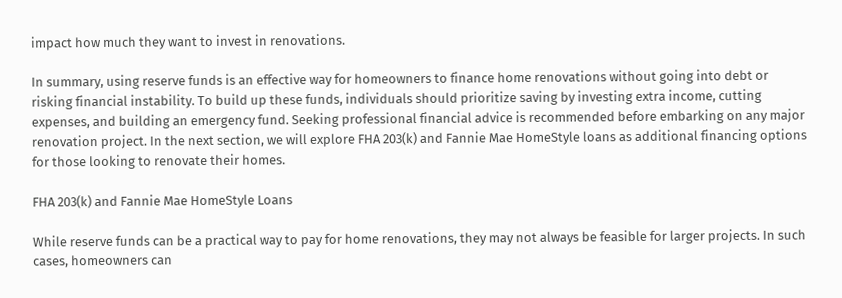impact how much they want to invest in renovations.

In summary, using reserve funds is an effective way for homeowners to finance home renovations without going into debt or risking financial instability. To build up these funds, individuals should prioritize saving by investing extra income, cutting expenses, and building an emergency fund. Seeking professional financial advice is recommended before embarking on any major renovation project. In the next section, we will explore FHA 203(k) and Fannie Mae HomeStyle loans as additional financing options for those looking to renovate their homes.

FHA 203(k) and Fannie Mae HomeStyle Loans

While reserve funds can be a practical way to pay for home renovations, they may not always be feasible for larger projects. In such cases, homeowners can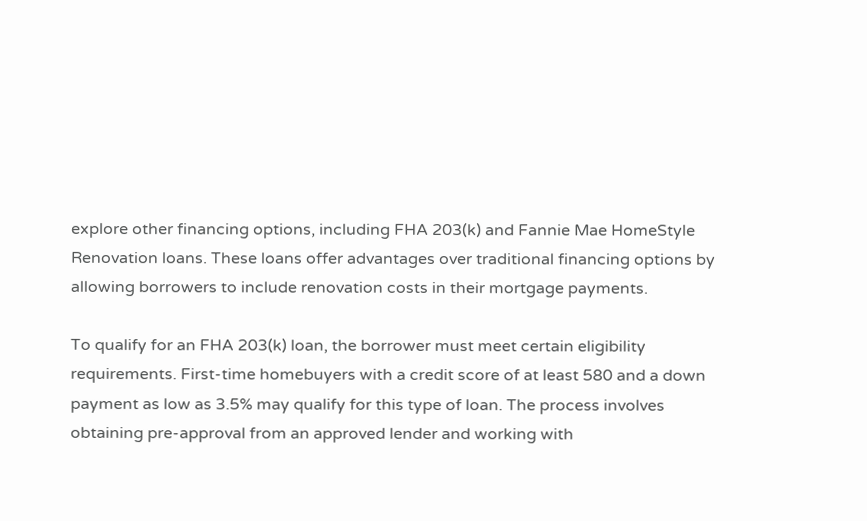explore other financing options, including FHA 203(k) and Fannie Mae HomeStyle Renovation loans. These loans offer advantages over traditional financing options by allowing borrowers to include renovation costs in their mortgage payments.

To qualify for an FHA 203(k) loan, the borrower must meet certain eligibility requirements. First-time homebuyers with a credit score of at least 580 and a down payment as low as 3.5% may qualify for this type of loan. The process involves obtaining pre-approval from an approved lender and working with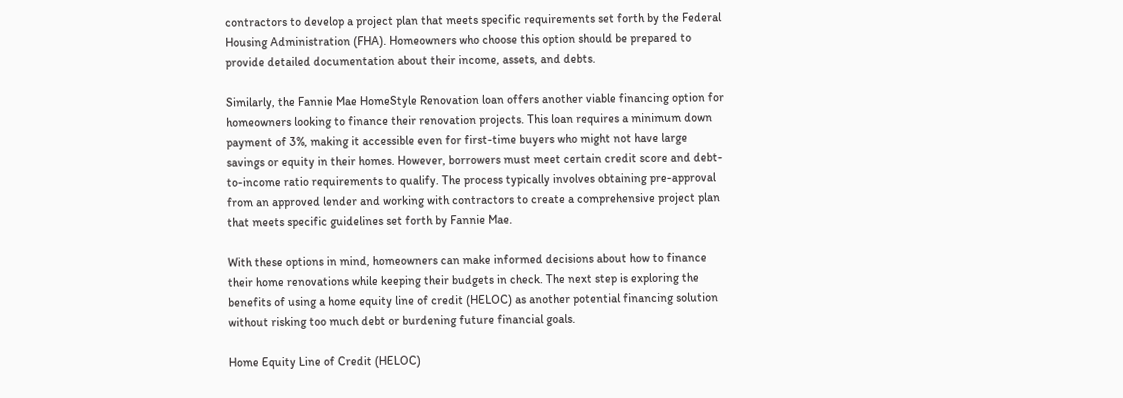contractors to develop a project plan that meets specific requirements set forth by the Federal Housing Administration (FHA). Homeowners who choose this option should be prepared to provide detailed documentation about their income, assets, and debts.

Similarly, the Fannie Mae HomeStyle Renovation loan offers another viable financing option for homeowners looking to finance their renovation projects. This loan requires a minimum down payment of 3%, making it accessible even for first-time buyers who might not have large savings or equity in their homes. However, borrowers must meet certain credit score and debt-to-income ratio requirements to qualify. The process typically involves obtaining pre-approval from an approved lender and working with contractors to create a comprehensive project plan that meets specific guidelines set forth by Fannie Mae.

With these options in mind, homeowners can make informed decisions about how to finance their home renovations while keeping their budgets in check. The next step is exploring the benefits of using a home equity line of credit (HELOC) as another potential financing solution without risking too much debt or burdening future financial goals.

Home Equity Line of Credit (HELOC)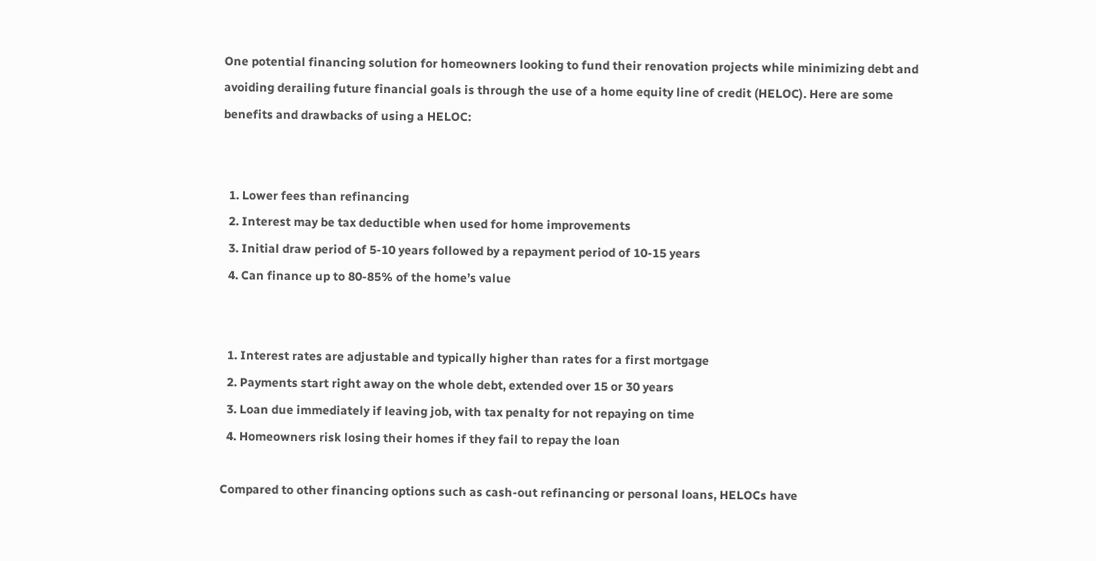One potential financing solution for homeowners looking to fund their renovation projects while minimizing debt and avoiding derailing future financial goals is through the use of a home equity line of credit (HELOC). Here are some benefits and drawbacks of using a HELOC:


  1. Lower fees than refinancing
  2. Interest may be tax deductible when used for home improvements
  3. Initial draw period of 5-10 years followed by a repayment period of 10-15 years
  4. Can finance up to 80-85% of the home’s value


  1. Interest rates are adjustable and typically higher than rates for a first mortgage
  2. Payments start right away on the whole debt, extended over 15 or 30 years
  3. Loan due immediately if leaving job, with tax penalty for not repaying on time
  4. Homeowners risk losing their homes if they fail to repay the loan

Compared to other financing options such as cash-out refinancing or personal loans, HELOCs have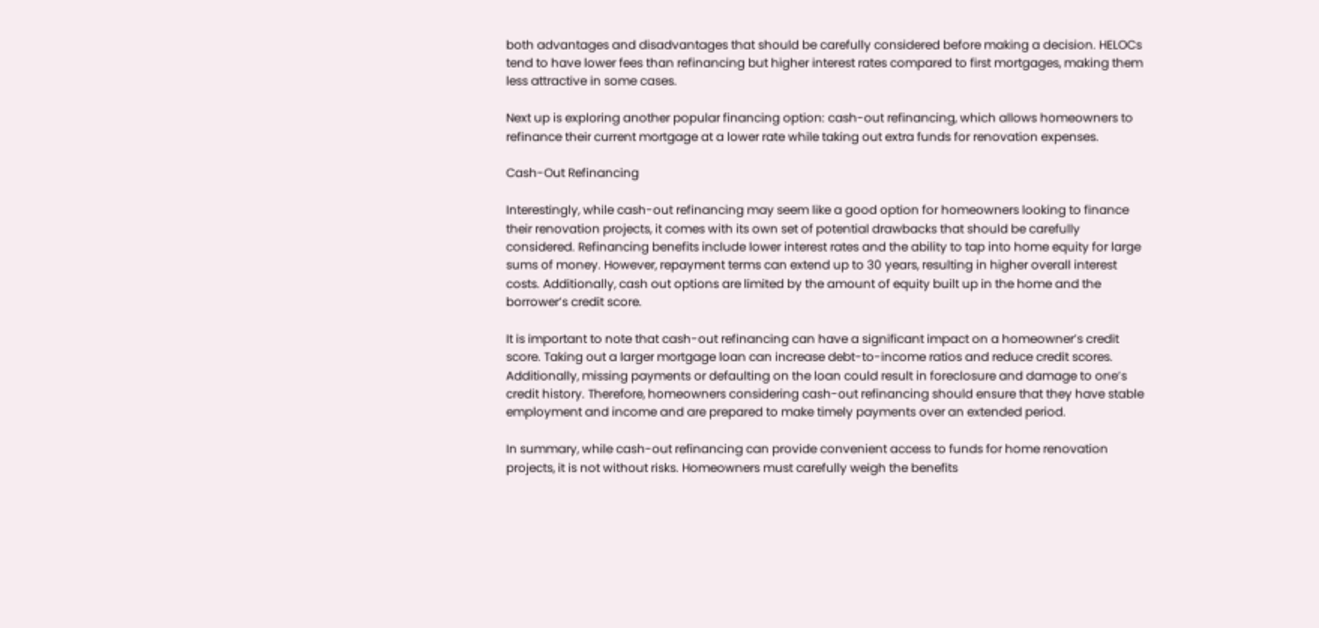both advantages and disadvantages that should be carefully considered before making a decision. HELOCs tend to have lower fees than refinancing but higher interest rates compared to first mortgages, making them less attractive in some cases.

Next up is exploring another popular financing option: cash-out refinancing, which allows homeowners to refinance their current mortgage at a lower rate while taking out extra funds for renovation expenses.

Cash-Out Refinancing

Interestingly, while cash-out refinancing may seem like a good option for homeowners looking to finance their renovation projects, it comes with its own set of potential drawbacks that should be carefully considered. Refinancing benefits include lower interest rates and the ability to tap into home equity for large sums of money. However, repayment terms can extend up to 30 years, resulting in higher overall interest costs. Additionally, cash out options are limited by the amount of equity built up in the home and the borrower’s credit score.

It is important to note that cash-out refinancing can have a significant impact on a homeowner’s credit score. Taking out a larger mortgage loan can increase debt-to-income ratios and reduce credit scores. Additionally, missing payments or defaulting on the loan could result in foreclosure and damage to one’s credit history. Therefore, homeowners considering cash-out refinancing should ensure that they have stable employment and income and are prepared to make timely payments over an extended period.

In summary, while cash-out refinancing can provide convenient access to funds for home renovation projects, it is not without risks. Homeowners must carefully weigh the benefits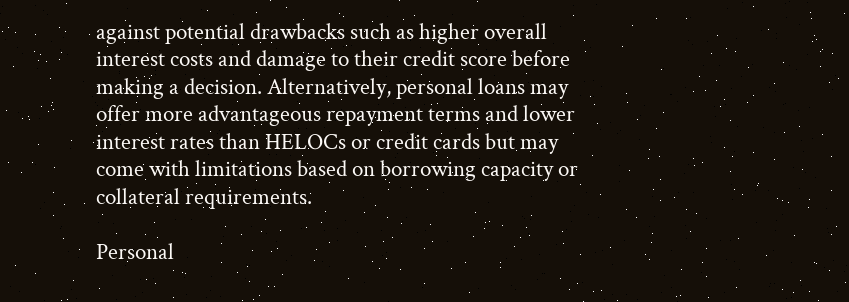against potential drawbacks such as higher overall interest costs and damage to their credit score before making a decision. Alternatively, personal loans may offer more advantageous repayment terms and lower interest rates than HELOCs or credit cards but may come with limitations based on borrowing capacity or collateral requirements.

Personal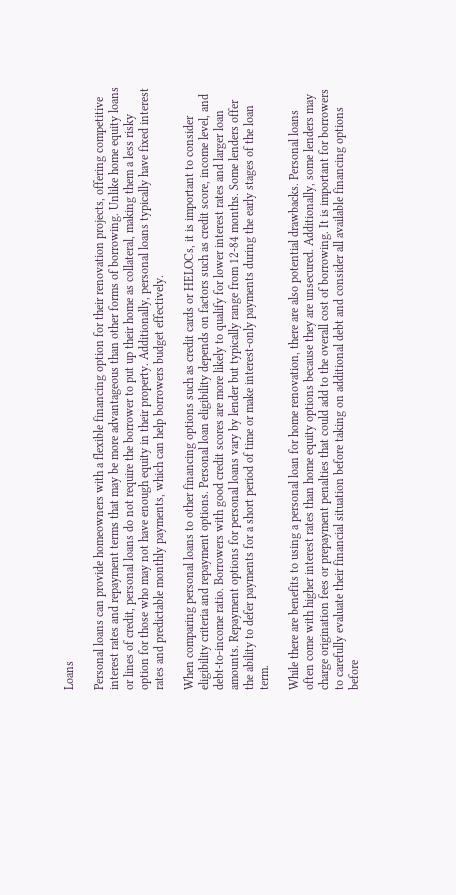Loans

Personal loans can provide homeowners with a flexible financing option for their renovation projects, offering competitive interest rates and repayment terms that may be more advantageous than other forms of borrowing. Unlike home equity loans or lines of credit, personal loans do not require the borrower to put up their home as collateral, making them a less risky option for those who may not have enough equity in their property. Additionally, personal loans typically have fixed interest rates and predictable monthly payments, which can help borrowers budget effectively.

When comparing personal loans to other financing options such as credit cards or HELOCs, it is important to consider eligibility criteria and repayment options. Personal loan eligibility depends on factors such as credit score, income level, and debt-to-income ratio. Borrowers with good credit scores are more likely to qualify for lower interest rates and larger loan amounts. Repayment options for personal loans vary by lender but typically range from 12-84 months. Some lenders offer the ability to defer payments for a short period of time or make interest-only payments during the early stages of the loan term.

While there are benefits to using a personal loan for home renovation, there are also potential drawbacks. Personal loans often come with higher interest rates than home equity options because they are unsecured. Additionally, some lenders may charge origination fees or prepayment penalties that could add to the overall cost of borrowing. It is important for borrowers to carefully evaluate their financial situation before taking on additional debt and consider all available financing options before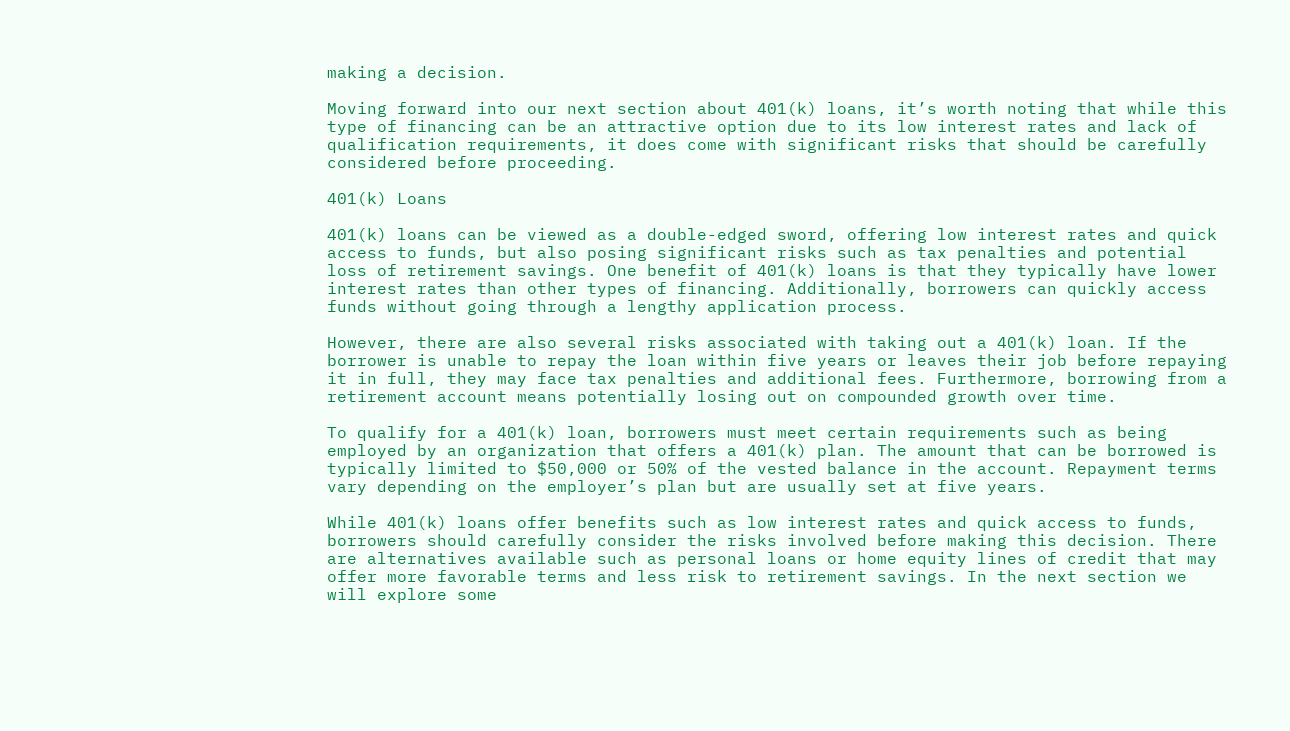making a decision.

Moving forward into our next section about 401(k) loans, it’s worth noting that while this type of financing can be an attractive option due to its low interest rates and lack of qualification requirements, it does come with significant risks that should be carefully considered before proceeding.

401(k) Loans

401(k) loans can be viewed as a double-edged sword, offering low interest rates and quick access to funds, but also posing significant risks such as tax penalties and potential loss of retirement savings. One benefit of 401(k) loans is that they typically have lower interest rates than other types of financing. Additionally, borrowers can quickly access funds without going through a lengthy application process.

However, there are also several risks associated with taking out a 401(k) loan. If the borrower is unable to repay the loan within five years or leaves their job before repaying it in full, they may face tax penalties and additional fees. Furthermore, borrowing from a retirement account means potentially losing out on compounded growth over time.

To qualify for a 401(k) loan, borrowers must meet certain requirements such as being employed by an organization that offers a 401(k) plan. The amount that can be borrowed is typically limited to $50,000 or 50% of the vested balance in the account. Repayment terms vary depending on the employer’s plan but are usually set at five years.

While 401(k) loans offer benefits such as low interest rates and quick access to funds, borrowers should carefully consider the risks involved before making this decision. There are alternatives available such as personal loans or home equity lines of credit that may offer more favorable terms and less risk to retirement savings. In the next section we will explore some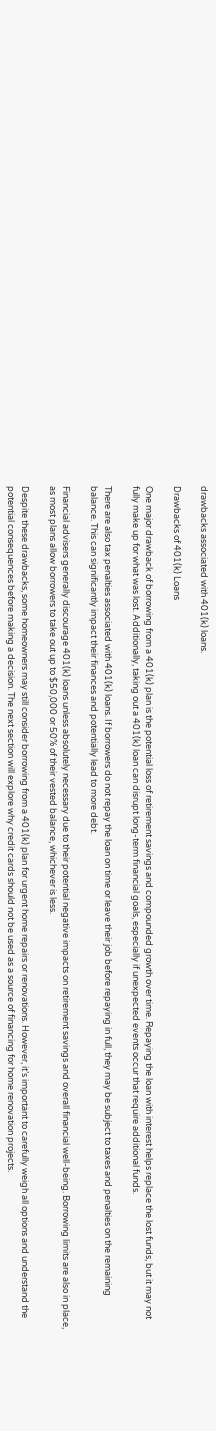drawbacks associated with 401(k) loans.

Drawbacks of 401(k) Loans

One major drawback of borrowing from a 401(k) plan is the potential loss of retirement savings and compounded growth over time. Repaying the loan with interest helps replace the lost funds, but it may not fully make up for what was lost. Additionally, taking out a 401(k) loan can disrupt long-term financial goals, especially if unexpected events occur that require additional funds.

There are also tax penalties associated with 401(k) loans. If borrowers do not repay the loan on time or leave their job before repaying in full, they may be subject to taxes and penalties on the remaining balance. This can significantly impact their finances and potentially lead to more debt.

Financial advisers generally discourage 401(k) loans unless absolutely necessary due to their potential negative impacts on retirement savings and overall financial well-being. Borrowing limits are also in place, as most plans allow borrowers to take out up to $50,000 or 50% of their vested balance, whichever is less.

Despite these drawbacks, some homeowners may still consider borrowing from a 401(k) plan for urgent home repairs or renovations. However, it’s important to carefully weigh all options and understand the potential consequences before making a decision. The next section will explore why credit cards should not be used as a source of financing for home renovation projects.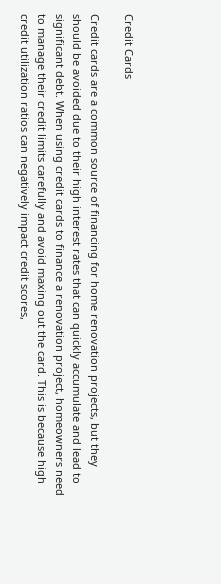Credit Cards

Credit cards are a common source of financing for home renovation projects, but they should be avoided due to their high interest rates that can quickly accumulate and lead to significant debt. When using credit cards to finance a renovation project, homeowners need to manage their credit limits carefully and avoid maxing out the card. This is because high credit utilization ratios can negatively impact credit scores,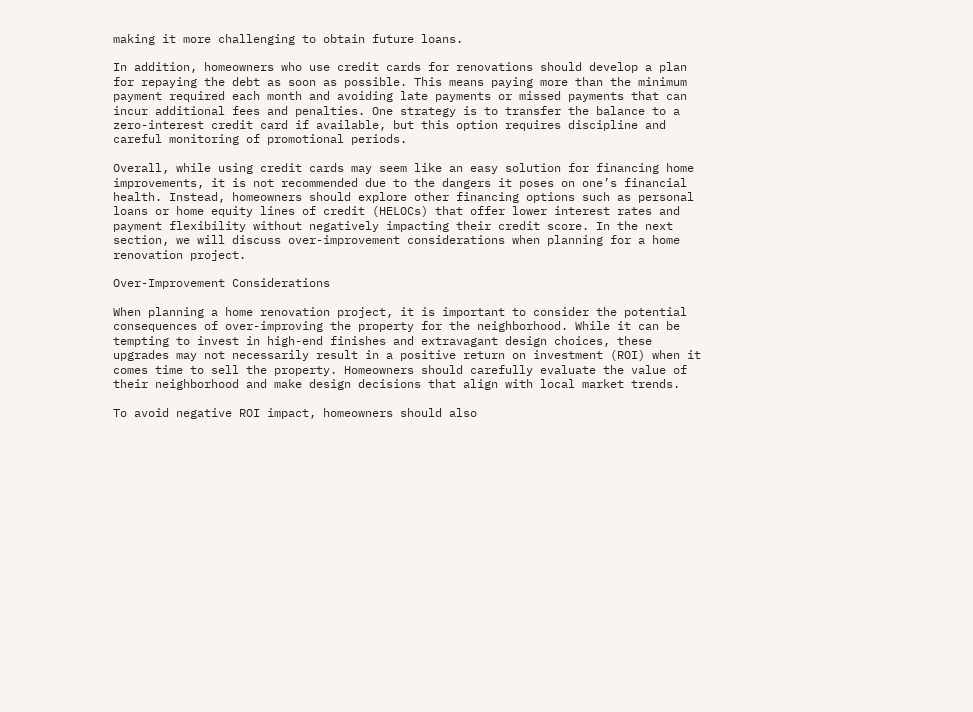making it more challenging to obtain future loans.

In addition, homeowners who use credit cards for renovations should develop a plan for repaying the debt as soon as possible. This means paying more than the minimum payment required each month and avoiding late payments or missed payments that can incur additional fees and penalties. One strategy is to transfer the balance to a zero-interest credit card if available, but this option requires discipline and careful monitoring of promotional periods.

Overall, while using credit cards may seem like an easy solution for financing home improvements, it is not recommended due to the dangers it poses on one’s financial health. Instead, homeowners should explore other financing options such as personal loans or home equity lines of credit (HELOCs) that offer lower interest rates and payment flexibility without negatively impacting their credit score. In the next section, we will discuss over-improvement considerations when planning for a home renovation project.

Over-Improvement Considerations

When planning a home renovation project, it is important to consider the potential consequences of over-improving the property for the neighborhood. While it can be tempting to invest in high-end finishes and extravagant design choices, these upgrades may not necessarily result in a positive return on investment (ROI) when it comes time to sell the property. Homeowners should carefully evaluate the value of their neighborhood and make design decisions that align with local market trends.

To avoid negative ROI impact, homeowners should also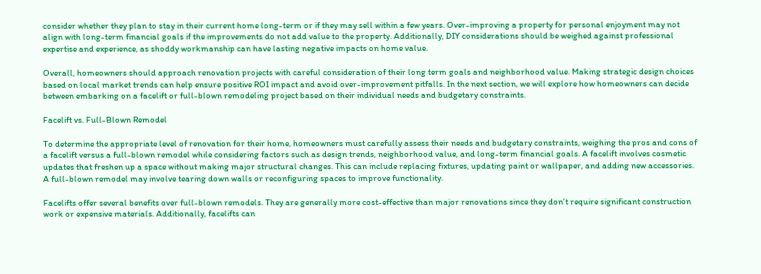consider whether they plan to stay in their current home long-term or if they may sell within a few years. Over-improving a property for personal enjoyment may not align with long-term financial goals if the improvements do not add value to the property. Additionally, DIY considerations should be weighed against professional expertise and experience, as shoddy workmanship can have lasting negative impacts on home value.

Overall, homeowners should approach renovation projects with careful consideration of their long term goals and neighborhood value. Making strategic design choices based on local market trends can help ensure positive ROI impact and avoid over-improvement pitfalls. In the next section, we will explore how homeowners can decide between embarking on a facelift or full-blown remodeling project based on their individual needs and budgetary constraints.

Facelift vs. Full-Blown Remodel

To determine the appropriate level of renovation for their home, homeowners must carefully assess their needs and budgetary constraints, weighing the pros and cons of a facelift versus a full-blown remodel while considering factors such as design trends, neighborhood value, and long-term financial goals. A facelift involves cosmetic updates that freshen up a space without making major structural changes. This can include replacing fixtures, updating paint or wallpaper, and adding new accessories. A full-blown remodel may involve tearing down walls or reconfiguring spaces to improve functionality.

Facelifts offer several benefits over full-blown remodels. They are generally more cost-effective than major renovations since they don’t require significant construction work or expensive materials. Additionally, facelifts can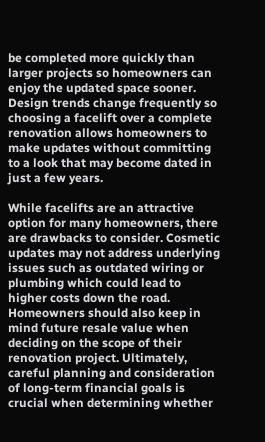be completed more quickly than larger projects so homeowners can enjoy the updated space sooner. Design trends change frequently so choosing a facelift over a complete renovation allows homeowners to make updates without committing to a look that may become dated in just a few years.

While facelifts are an attractive option for many homeowners, there are drawbacks to consider. Cosmetic updates may not address underlying issues such as outdated wiring or plumbing which could lead to higher costs down the road. Homeowners should also keep in mind future resale value when deciding on the scope of their renovation project. Ultimately, careful planning and consideration of long-term financial goals is crucial when determining whether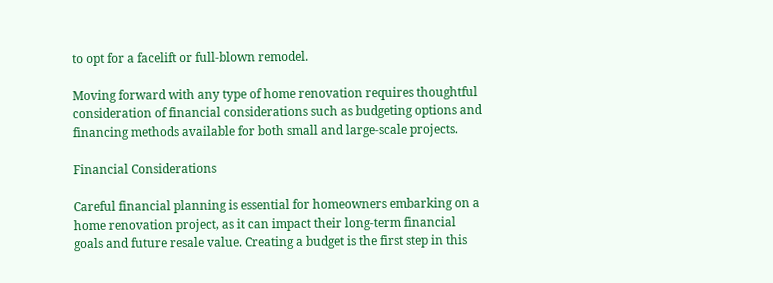to opt for a facelift or full-blown remodel.

Moving forward with any type of home renovation requires thoughtful consideration of financial considerations such as budgeting options and financing methods available for both small and large-scale projects.

Financial Considerations

Careful financial planning is essential for homeowners embarking on a home renovation project, as it can impact their long-term financial goals and future resale value. Creating a budget is the first step in this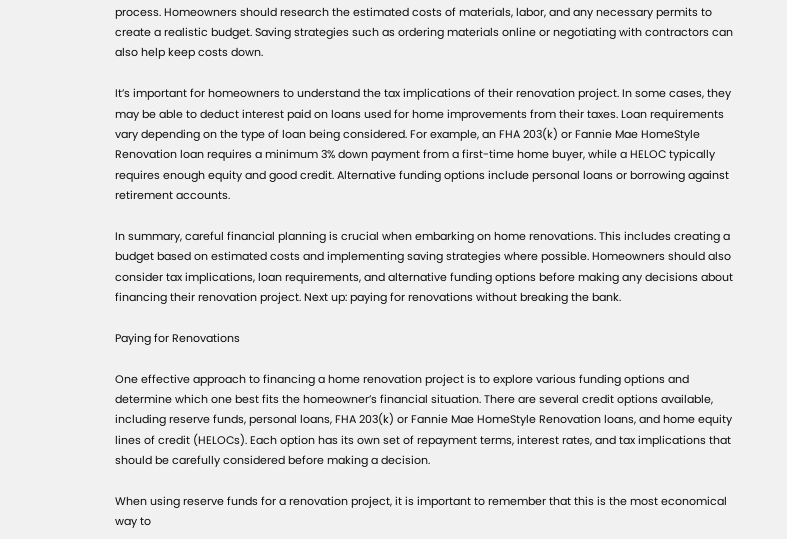process. Homeowners should research the estimated costs of materials, labor, and any necessary permits to create a realistic budget. Saving strategies such as ordering materials online or negotiating with contractors can also help keep costs down.

It’s important for homeowners to understand the tax implications of their renovation project. In some cases, they may be able to deduct interest paid on loans used for home improvements from their taxes. Loan requirements vary depending on the type of loan being considered. For example, an FHA 203(k) or Fannie Mae HomeStyle Renovation loan requires a minimum 3% down payment from a first-time home buyer, while a HELOC typically requires enough equity and good credit. Alternative funding options include personal loans or borrowing against retirement accounts.

In summary, careful financial planning is crucial when embarking on home renovations. This includes creating a budget based on estimated costs and implementing saving strategies where possible. Homeowners should also consider tax implications, loan requirements, and alternative funding options before making any decisions about financing their renovation project. Next up: paying for renovations without breaking the bank.

Paying for Renovations

One effective approach to financing a home renovation project is to explore various funding options and determine which one best fits the homeowner’s financial situation. There are several credit options available, including reserve funds, personal loans, FHA 203(k) or Fannie Mae HomeStyle Renovation loans, and home equity lines of credit (HELOCs). Each option has its own set of repayment terms, interest rates, and tax implications that should be carefully considered before making a decision.

When using reserve funds for a renovation project, it is important to remember that this is the most economical way to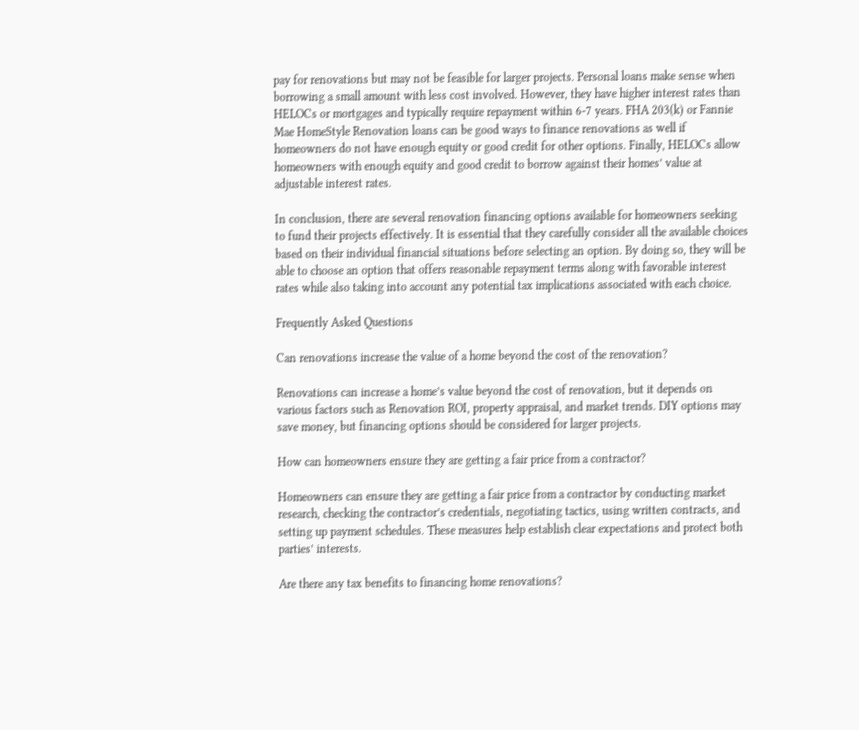pay for renovations but may not be feasible for larger projects. Personal loans make sense when borrowing a small amount with less cost involved. However, they have higher interest rates than HELOCs or mortgages and typically require repayment within 6-7 years. FHA 203(k) or Fannie Mae HomeStyle Renovation loans can be good ways to finance renovations as well if homeowners do not have enough equity or good credit for other options. Finally, HELOCs allow homeowners with enough equity and good credit to borrow against their homes’ value at adjustable interest rates.

In conclusion, there are several renovation financing options available for homeowners seeking to fund their projects effectively. It is essential that they carefully consider all the available choices based on their individual financial situations before selecting an option. By doing so, they will be able to choose an option that offers reasonable repayment terms along with favorable interest rates while also taking into account any potential tax implications associated with each choice.

Frequently Asked Questions

Can renovations increase the value of a home beyond the cost of the renovation?

Renovations can increase a home’s value beyond the cost of renovation, but it depends on various factors such as Renovation ROI, property appraisal, and market trends. DIY options may save money, but financing options should be considered for larger projects.

How can homeowners ensure they are getting a fair price from a contractor?

Homeowners can ensure they are getting a fair price from a contractor by conducting market research, checking the contractor’s credentials, negotiating tactics, using written contracts, and setting up payment schedules. These measures help establish clear expectations and protect both parties’ interests.

Are there any tax benefits to financing home renovations?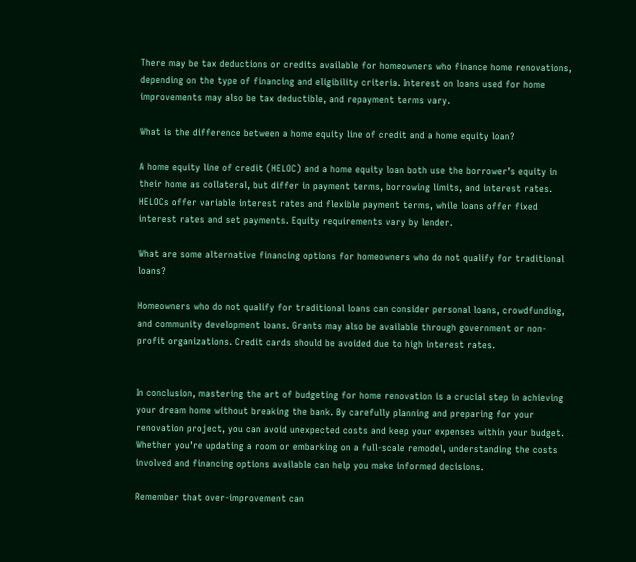There may be tax deductions or credits available for homeowners who finance home renovations, depending on the type of financing and eligibility criteria. Interest on loans used for home improvements may also be tax deductible, and repayment terms vary.

What is the difference between a home equity line of credit and a home equity loan?

A home equity line of credit (HELOC) and a home equity loan both use the borrower’s equity in their home as collateral, but differ in payment terms, borrowing limits, and interest rates. HELOCs offer variable interest rates and flexible payment terms, while loans offer fixed interest rates and set payments. Equity requirements vary by lender.

What are some alternative financing options for homeowners who do not qualify for traditional loans?

Homeowners who do not qualify for traditional loans can consider personal loans, crowdfunding, and community development loans. Grants may also be available through government or non-profit organizations. Credit cards should be avoided due to high interest rates.


In conclusion, mastering the art of budgeting for home renovation is a crucial step in achieving your dream home without breaking the bank. By carefully planning and preparing for your renovation project, you can avoid unexpected costs and keep your expenses within your budget. Whether you’re updating a room or embarking on a full-scale remodel, understanding the costs involved and financing options available can help you make informed decisions.

Remember that over-improvement can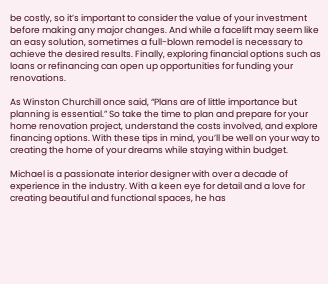be costly, so it’s important to consider the value of your investment before making any major changes. And while a facelift may seem like an easy solution, sometimes a full-blown remodel is necessary to achieve the desired results. Finally, exploring financial options such as loans or refinancing can open up opportunities for funding your renovations.

As Winston Churchill once said, “Plans are of little importance but planning is essential.” So take the time to plan and prepare for your home renovation project, understand the costs involved, and explore financing options. With these tips in mind, you’ll be well on your way to creating the home of your dreams while staying within budget.

Michael is a passionate interior designer with over a decade of experience in the industry. With a keen eye for detail and a love for creating beautiful and functional spaces, he has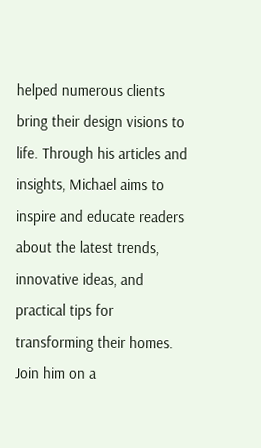helped numerous clients bring their design visions to life. Through his articles and insights, Michael aims to inspire and educate readers about the latest trends, innovative ideas, and practical tips for transforming their homes. Join him on a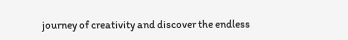journey of creativity and discover the endless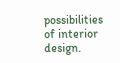possibilities of interior design.